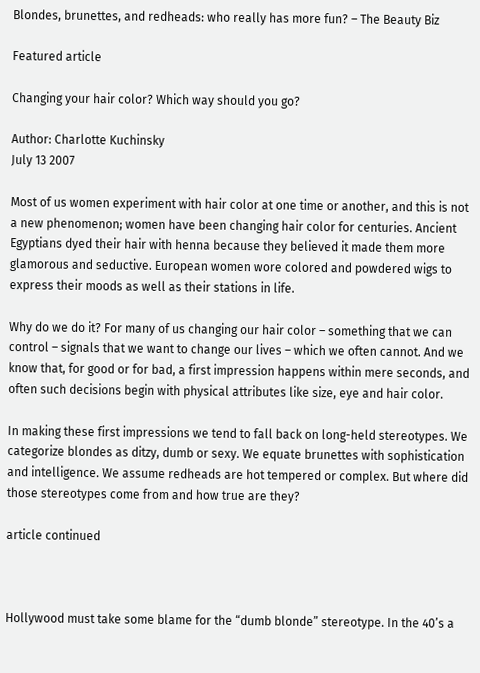Blondes, brunettes, and redheads: who really has more fun? – The Beauty Biz

Featured article

Changing your hair color? Which way should you go?

Author: Charlotte Kuchinsky
July 13 2007

Most of us women experiment with hair color at one time or another, and this is not a new phenomenon; women have been changing hair color for centuries. Ancient Egyptians dyed their hair with henna because they believed it made them more glamorous and seductive. European women wore colored and powdered wigs to express their moods as well as their stations in life.

Why do we do it? For many of us changing our hair color – something that we can control – signals that we want to change our lives – which we often cannot. And we know that, for good or for bad, a first impression happens within mere seconds, and often such decisions begin with physical attributes like size, eye and hair color.

In making these first impressions we tend to fall back on long-held stereotypes. We categorize blondes as ditzy, dumb or sexy. We equate brunettes with sophistication and intelligence. We assume redheads are hot tempered or complex. But where did those stereotypes come from and how true are they?

article continued



Hollywood must take some blame for the “dumb blonde” stereotype. In the 40’s a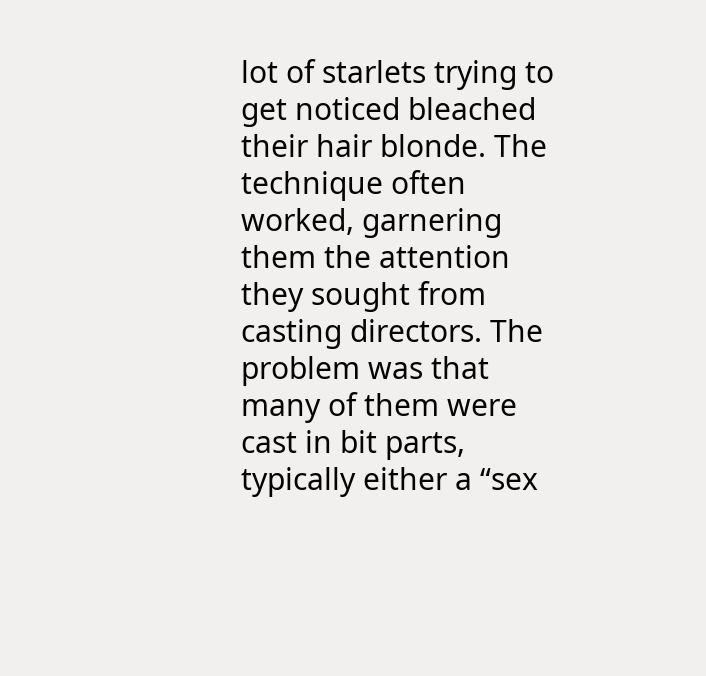lot of starlets trying to get noticed bleached their hair blonde. The technique often worked, garnering them the attention they sought from casting directors. The problem was that many of them were cast in bit parts, typically either a “sex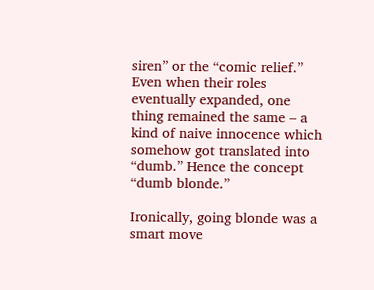siren” or the “comic relief.” Even when their roles eventually expanded, one thing remained the same – a kind of naive innocence which somehow got translated into “dumb.” Hence the concept “dumb blonde.”

Ironically, going blonde was a smart move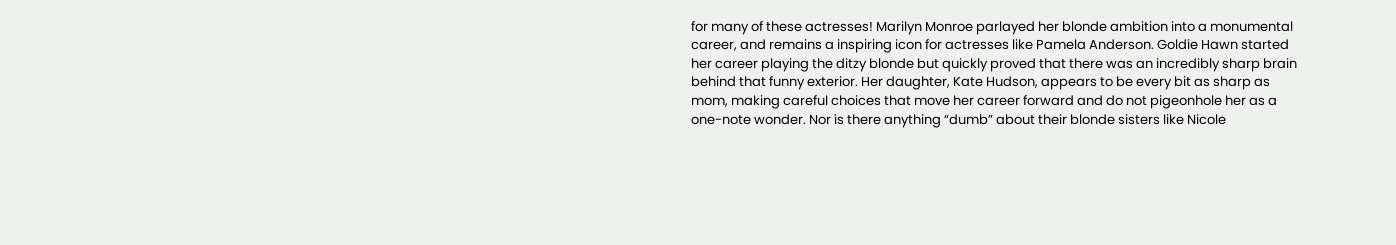for many of these actresses! Marilyn Monroe parlayed her blonde ambition into a monumental career, and remains a inspiring icon for actresses like Pamela Anderson. Goldie Hawn started her career playing the ditzy blonde but quickly proved that there was an incredibly sharp brain behind that funny exterior. Her daughter, Kate Hudson, appears to be every bit as sharp as mom, making careful choices that move her career forward and do not pigeonhole her as a one-note wonder. Nor is there anything “dumb” about their blonde sisters like Nicole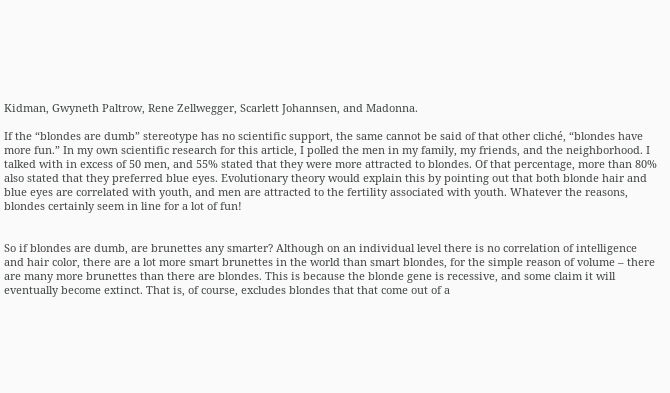Kidman, Gwyneth Paltrow, Rene Zellwegger, Scarlett Johannsen, and Madonna.

If the “blondes are dumb” stereotype has no scientific support, the same cannot be said of that other cliché, “blondes have more fun.” In my own scientific research for this article, I polled the men in my family, my friends, and the neighborhood. I talked with in excess of 50 men, and 55% stated that they were more attracted to blondes. Of that percentage, more than 80% also stated that they preferred blue eyes. Evolutionary theory would explain this by pointing out that both blonde hair and blue eyes are correlated with youth, and men are attracted to the fertility associated with youth. Whatever the reasons, blondes certainly seem in line for a lot of fun!


So if blondes are dumb, are brunettes any smarter? Although on an individual level there is no correlation of intelligence and hair color, there are a lot more smart brunettes in the world than smart blondes, for the simple reason of volume – there are many more brunettes than there are blondes. This is because the blonde gene is recessive, and some claim it will eventually become extinct. That is, of course, excludes blondes that that come out of a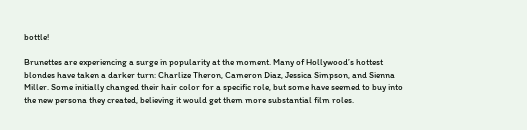bottle!

Brunettes are experiencing a surge in popularity at the moment. Many of Hollywood’s hottest blondes have taken a darker turn: Charlize Theron, Cameron Diaz, Jessica Simpson, and Sienna Miller. Some initially changed their hair color for a specific role, but some have seemed to buy into the new persona they created, believing it would get them more substantial film roles.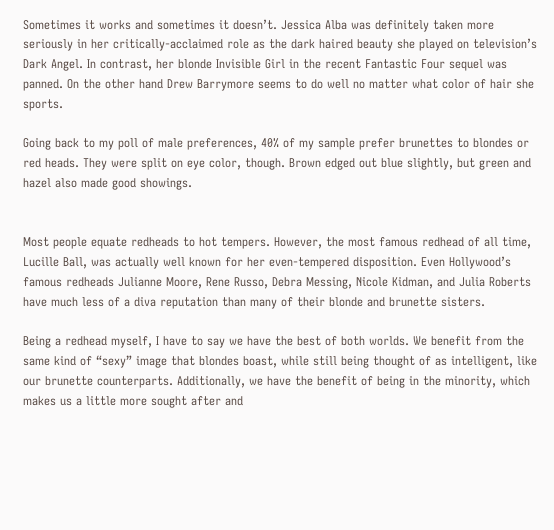Sometimes it works and sometimes it doesn’t. Jessica Alba was definitely taken more seriously in her critically-acclaimed role as the dark haired beauty she played on television’s Dark Angel. In contrast, her blonde Invisible Girl in the recent Fantastic Four sequel was panned. On the other hand Drew Barrymore seems to do well no matter what color of hair she sports.

Going back to my poll of male preferences, 40% of my sample prefer brunettes to blondes or red heads. They were split on eye color, though. Brown edged out blue slightly, but green and hazel also made good showings.


Most people equate redheads to hot tempers. However, the most famous redhead of all time, Lucille Ball, was actually well known for her even-tempered disposition. Even Hollywood’s famous redheads Julianne Moore, Rene Russo, Debra Messing, Nicole Kidman, and Julia Roberts have much less of a diva reputation than many of their blonde and brunette sisters.

Being a redhead myself, I have to say we have the best of both worlds. We benefit from the same kind of “sexy” image that blondes boast, while still being thought of as intelligent, like our brunette counterparts. Additionally, we have the benefit of being in the minority, which makes us a little more sought after and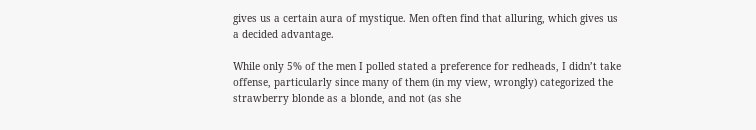gives us a certain aura of mystique. Men often find that alluring, which gives us a decided advantage.

While only 5% of the men I polled stated a preference for redheads, I didn’t take offense, particularly since many of them (in my view, wrongly) categorized the strawberry blonde as a blonde, and not (as she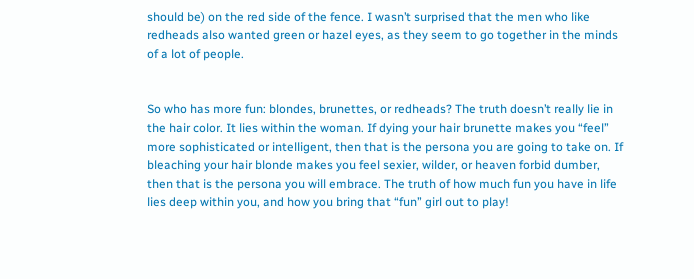should be) on the red side of the fence. I wasn’t surprised that the men who like redheads also wanted green or hazel eyes, as they seem to go together in the minds of a lot of people.


So who has more fun: blondes, brunettes, or redheads? The truth doesn’t really lie in the hair color. It lies within the woman. If dying your hair brunette makes you “feel” more sophisticated or intelligent, then that is the persona you are going to take on. If bleaching your hair blonde makes you feel sexier, wilder, or heaven forbid dumber, then that is the persona you will embrace. The truth of how much fun you have in life lies deep within you, and how you bring that “fun” girl out to play!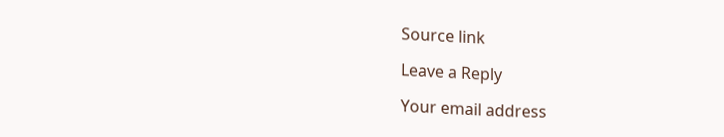Source link

Leave a Reply

Your email address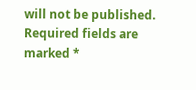will not be published. Required fields are marked *